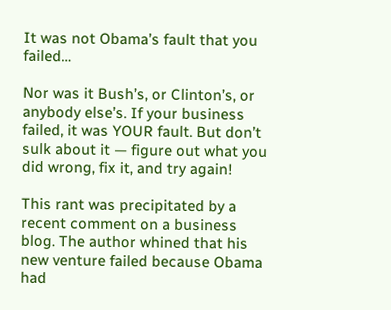It was not Obama’s fault that you failed…

Nor was it Bush’s, or Clinton’s, or anybody else’s. If your business failed, it was YOUR fault. But don’t sulk about it — figure out what you did wrong, fix it, and try again!

This rant was precipitated by a recent comment on a business blog. The author whined that his new venture failed because Obama had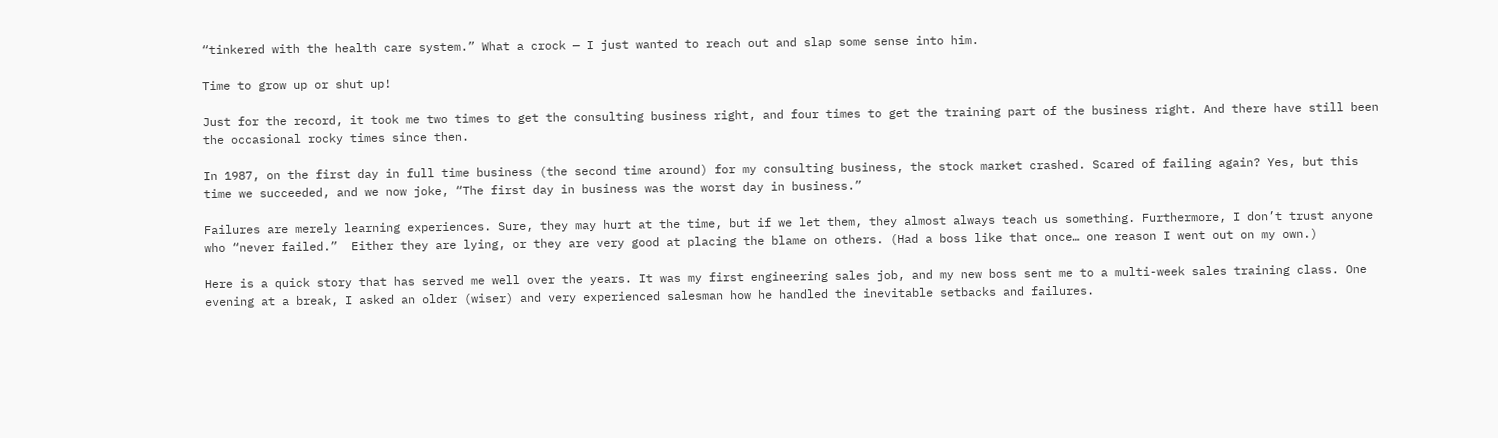“tinkered with the health care system.” What a crock — I just wanted to reach out and slap some sense into him.

Time to grow up or shut up!

Just for the record, it took me two times to get the consulting business right, and four times to get the training part of the business right. And there have still been the occasional rocky times since then.

In 1987, on the first day in full time business (the second time around) for my consulting business, the stock market crashed. Scared of failing again? Yes, but this time we succeeded, and we now joke, “The first day in business was the worst day in business.”

Failures are merely learning experiences. Sure, they may hurt at the time, but if we let them, they almost always teach us something. Furthermore, I don’t trust anyone who “never failed.”  Either they are lying, or they are very good at placing the blame on others. (Had a boss like that once… one reason I went out on my own.)

Here is a quick story that has served me well over the years. It was my first engineering sales job, and my new boss sent me to a multi-week sales training class. One evening at a break, I asked an older (wiser) and very experienced salesman how he handled the inevitable setbacks and failures.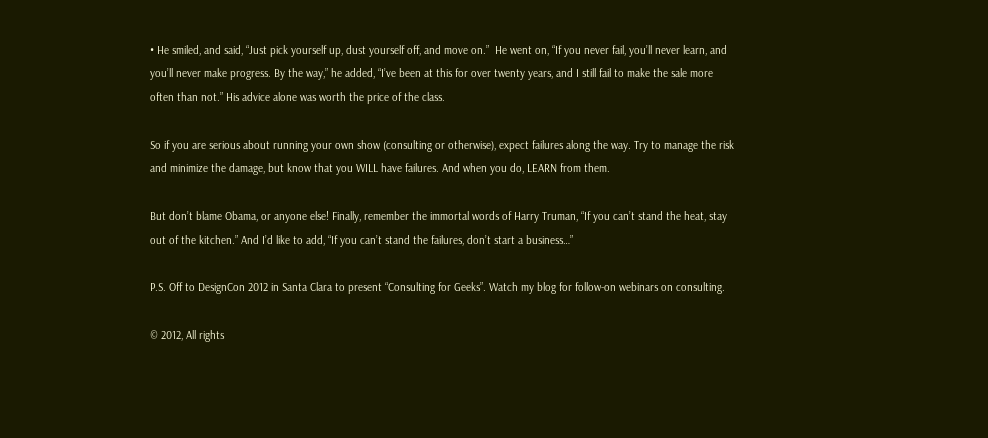• He smiled, and said, “Just pick yourself up, dust yourself off, and move on.”  He went on, “If you never fail, you’ll never learn, and you’ll never make progress. By the way,” he added, “I’ve been at this for over twenty years, and I still fail to make the sale more often than not.” His advice alone was worth the price of the class.

So if you are serious about running your own show (consulting or otherwise), expect failures along the way. Try to manage the risk and minimize the damage, but know that you WILL have failures. And when you do, LEARN from them.

But don’t blame Obama, or anyone else! Finally, remember the immortal words of Harry Truman, “If you can’t stand the heat, stay out of the kitchen.” And I’d like to add, “If you can’t stand the failures, don’t start a business…”

P.S. Off to DesignCon 2012 in Santa Clara to present “Consulting for Geeks”. Watch my blog for follow-on webinars on consulting.

© 2012, All rights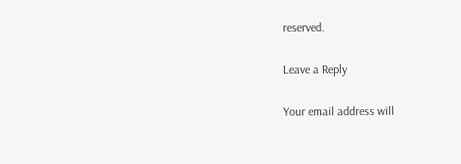reserved.

Leave a Reply

Your email address will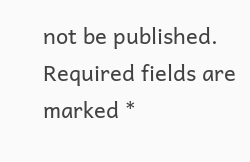not be published. Required fields are marked *